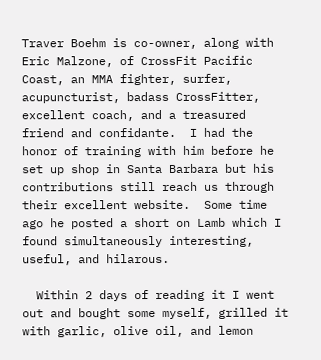Traver Boehm is co-owner, along with Eric Malzone, of CrossFit Pacific Coast, an MMA fighter, surfer, acupuncturist, badass CrossFitter, excellent coach, and a treasured friend and confidante.  I had the honor of training with him before he set up shop in Santa Barbara but his contributions still reach us through their excellent website.  Some time ago he posted a short on Lamb which I found simultaneously interesting, useful, and hilarous.

  Within 2 days of reading it I went out and bought some myself, grilled it with garlic, olive oil, and lemon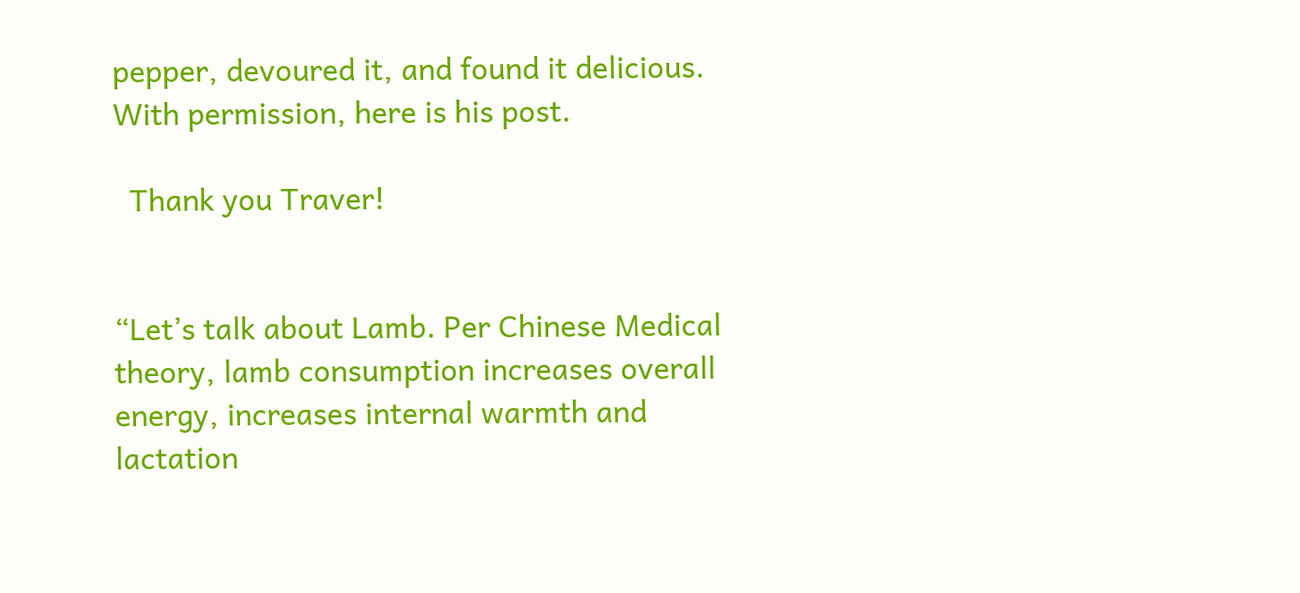pepper, devoured it, and found it delicious.  With permission, here is his post.

  Thank you Traver!


“Let’s talk about Lamb. Per Chinese Medical theory, lamb consumption increases overall energy, increases internal warmth and lactation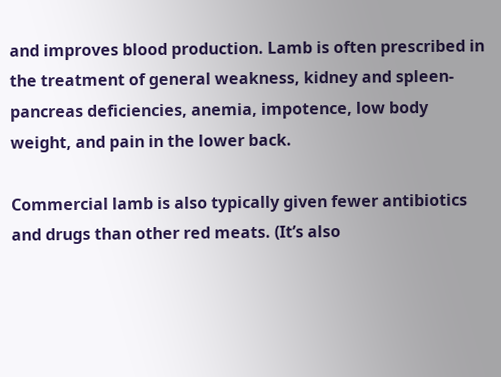and improves blood production. Lamb is often prescribed in the treatment of general weakness, kidney and spleen-pancreas deficiencies, anemia, impotence, low body weight, and pain in the lower back.

Commercial lamb is also typically given fewer antibiotics and drugs than other red meats. (It’s also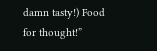damn tasty!) Food for thought!”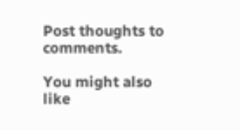Post thoughts to comments.

You might also like